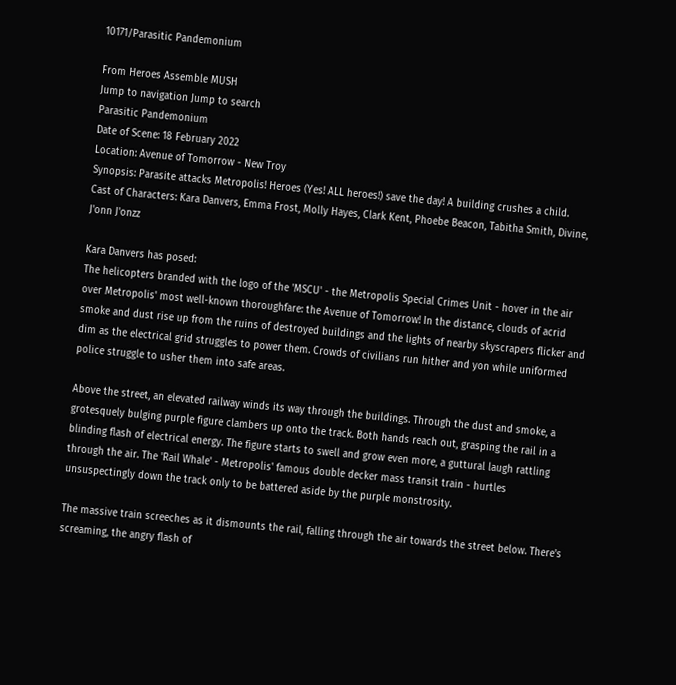10171/Parasitic Pandemonium

From Heroes Assemble MUSH
Jump to navigation Jump to search
Parasitic Pandemonium
Date of Scene: 18 February 2022
Location: Avenue of Tomorrow - New Troy
Synopsis: Parasite attacks Metropolis! Heroes (Yes! ALL heroes!) save the day! A building crushes a child.
Cast of Characters: Kara Danvers, Emma Frost, Molly Hayes, Clark Kent, Phoebe Beacon, Tabitha Smith, Divine, J'onn J'onzz

Kara Danvers has posed:
The helicopters branded with the logo of the 'MSCU' - the Metropolis Special Crimes Unit - hover in the air over Metropolis' most well-known thoroughfare: the Avenue of Tomorrow! In the distance, clouds of acrid smoke and dust rise up from the ruins of destroyed buildings and the lights of nearby skyscrapers flicker and dim as the electrical grid struggles to power them. Crowds of civilians run hither and yon while uniformed police struggle to usher them into safe areas.

Above the street, an elevated railway winds its way through the buildings. Through the dust and smoke, a grotesquely bulging purple figure clambers up onto the track. Both hands reach out, grasping the rail in a blinding flash of electrical energy. The figure starts to swell and grow even more, a guttural laugh rattling through the air. The 'Rail Whale' - Metropolis' famous double decker mass transit train - hurtles unsuspectingly down the track only to be battered aside by the purple monstrosity.

The massive train screeches as it dismounts the rail, falling through the air towards the street below. There's screaming, the angry flash of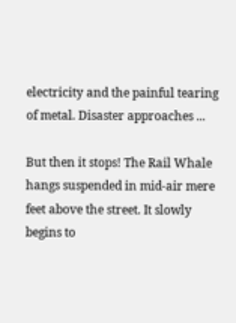electricity and the painful tearing of metal. Disaster approaches ...

But then it stops! The Rail Whale hangs suspended in mid-air mere feet above the street. It slowly begins to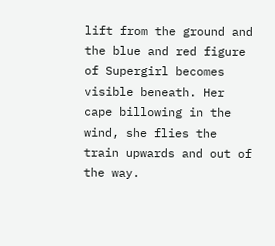lift from the ground and the blue and red figure of Supergirl becomes visible beneath. Her cape billowing in the wind, she flies the train upwards and out of the way.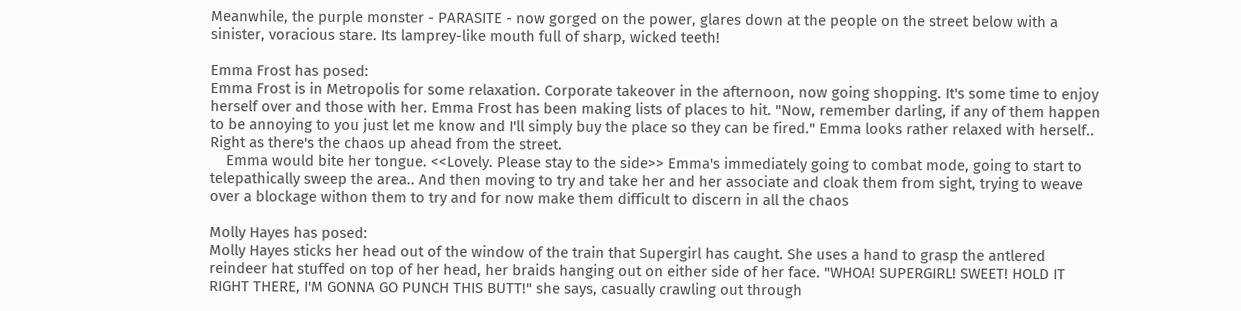Meanwhile, the purple monster - PARASITE - now gorged on the power, glares down at the people on the street below with a sinister, voracious stare. Its lamprey-like mouth full of sharp, wicked teeth!

Emma Frost has posed:
Emma Frost is in Metropolis for some relaxation. Corporate takeover in the afternoon, now going shopping. It's some time to enjoy herself over and those with her. Emma Frost has been making lists of places to hit. "Now, remember darling, if any of them happen to be annoying to you just let me know and I'll simply buy the place so they can be fired." Emma looks rather relaxed with herself.. Right as there's the chaos up ahead from the street.
    Emma would bite her tongue. <<Lovely. Please stay to the side>> Emma's immediately going to combat mode, going to start to telepathically sweep the area.. And then moving to try and take her and her associate and cloak them from sight, trying to weave over a blockage withon them to try and for now make them difficult to discern in all the chaos

Molly Hayes has posed:
Molly Hayes sticks her head out of the window of the train that Supergirl has caught. She uses a hand to grasp the antlered reindeer hat stuffed on top of her head, her braids hanging out on either side of her face. "WHOA! SUPERGIRL! SWEET! HOLD IT RIGHT THERE, I'M GONNA GO PUNCH THIS BUTT!" she says, casually crawling out through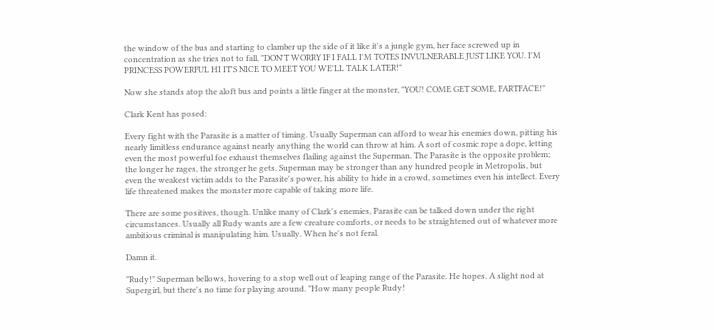the window of the bus and starting to clamber up the side of it like it's a jungle gym, her face screwed up in concentration as she tries not to fall, "DON'T WORRY IF I FALL I'M TOTES INVULNERABLE JUST LIKE YOU. I'M PRINCESS POWERFUL HI IT'S NICE TO MEET YOU WE'LL TALK LATER!"

Now she stands atop the aloft bus and points a little finger at the monster, "YOU! COME GET SOME, FARTFACE!"

Clark Kent has posed:

Every fight with the Parasite is a matter of timing. Usually Superman can afford to wear his enemies down, pitting his nearly limitless endurance against nearly anything the world can throw at him. A sort of cosmic rope a dope, letting even the most powerful foe exhaust themselves flailing against the Superman. The Parasite is the opposite problem; the longer he rages, the stronger he gets. Superman may be stronger than any hundred people in Metropolis, but even the weakest victim adds to the Parasite's power, his ability to hide in a crowd, sometimes even his intellect. Every life threatened makes the monster more capable of taking more life.

There are some positives, though. Unlike many of Clark's enemies, Parasite can be talked down under the right circumstances. Usually all Rudy wants are a few creature comforts, or needs to be straightened out of whatever more ambitious criminal is manipulating him. Usually. When he's not feral.

Damn it.

"Rudy!" Superman bellows, hovering to a stop well out of leaping range of the Parasite. He hopes. A slight nod at Supergirl, but there's no time for playing around. "How many people Rudy!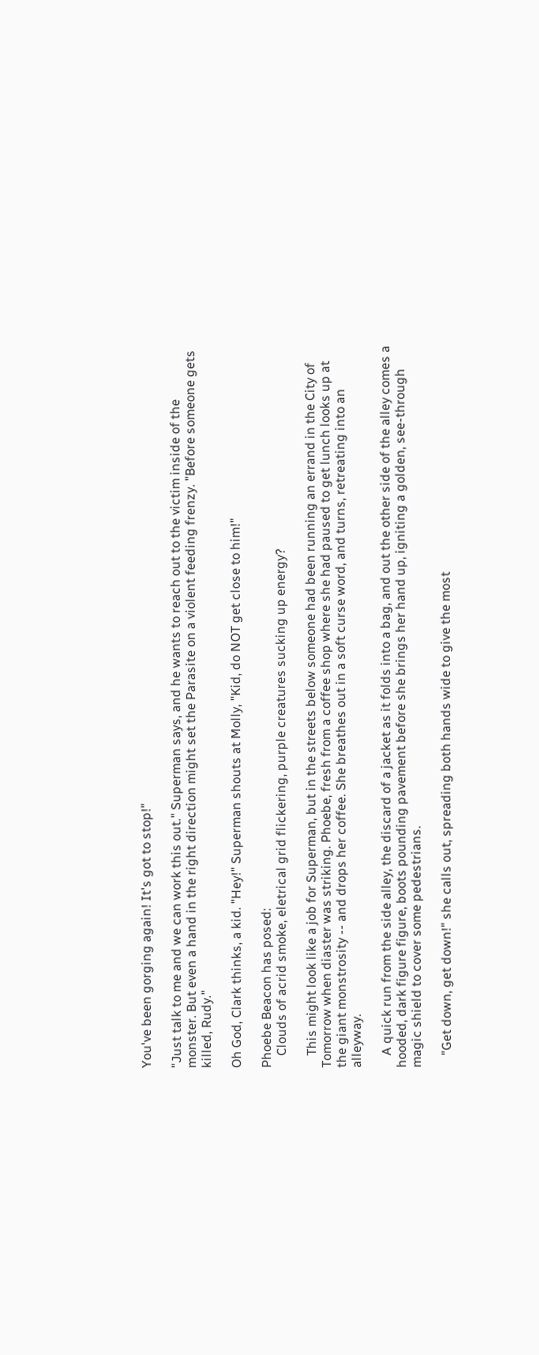You've been gorging again! It's got to stop!"

"Just talk to me and we can work this out." Superman says, and he wants to reach out to the victim inside of the monster. But even a hand in the right direction might set the Parasite on a violent feeding frenzy. "Before someone gets killed, Rudy."

Oh God, Clark thinks, a kid. "Hey!" Superman shouts at Molly, "Kid, do NOT get close to him!"

Phoebe Beacon has posed:
    Clouds of acrid smoke, eletrical grid flickering, purple creatures sucking up energy?

    This might look like a job for Superman, but in the streets below someone had been running an errand in the City of Tomorrow when diaster was striking. Phoebe, fresh from a coffee shop where she had paused to get lunch looks up at the giant monstrosity -- and drops her coffee. She breathes out in a soft curse word, and turns, retreating into an alleyway.

    A quick run from the side alley, the discard of a jacket as it folds into a bag, and out the other side of the alley comes a hooded, dark figure figure, boots pounding pavement before she brings her hand up, igniting a golden, see-through magic shield to cover some pedestrians.

    "Get down, get down!" she calls out, spreading both hands wide to give the most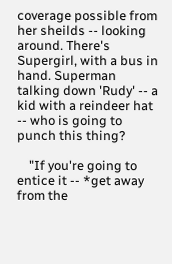coverage possible from her sheilds -- looking around. There's Supergirl, with a bus in hand. Superman talking down 'Rudy' -- a kid with a reindeer hat -- who is going to punch this thing?

    "If you're going to entice it -- *get away from the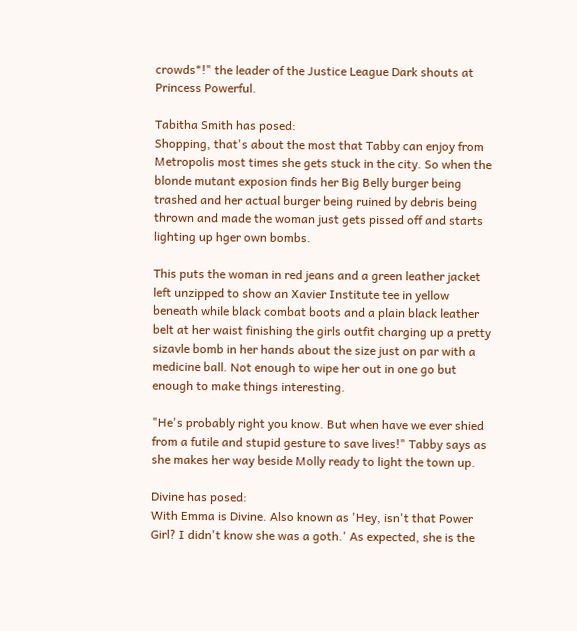crowds*!" the leader of the Justice League Dark shouts at Princess Powerful.

Tabitha Smith has posed:
Shopping, that's about the most that Tabby can enjoy from Metropolis most times she gets stuck in the city. So when the blonde mutant exposion finds her Big Belly burger being trashed and her actual burger being ruined by debris being thrown and made the woman just gets pissed off and starts lighting up hger own bombs.

This puts the woman in red jeans and a green leather jacket left unzipped to show an Xavier Institute tee in yellow beneath while black combat boots and a plain black leather belt at her waist finishing the girls outfit charging up a pretty sizavle bomb in her hands about the size just on par with a medicine ball. Not enough to wipe her out in one go but enough to make things interesting.

"He's probably right you know. But when have we ever shied from a futile and stupid gesture to save lives!" Tabby says as she makes her way beside Molly ready to light the town up.

Divine has posed:
With Emma is Divine. Also known as 'Hey, isn't that Power Girl? I didn't know she was a goth.' As expected, she is the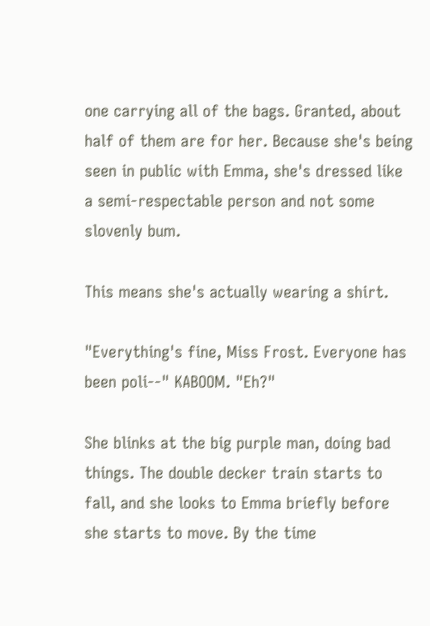one carrying all of the bags. Granted, about half of them are for her. Because she's being seen in public with Emma, she's dressed like a semi-respectable person and not some slovenly bum.

This means she's actually wearing a shirt.

"Everything's fine, Miss Frost. Everyone has been poli--" KABOOM. "Eh?"

She blinks at the big purple man, doing bad things. The double decker train starts to fall, and she looks to Emma briefly before she starts to move. By the time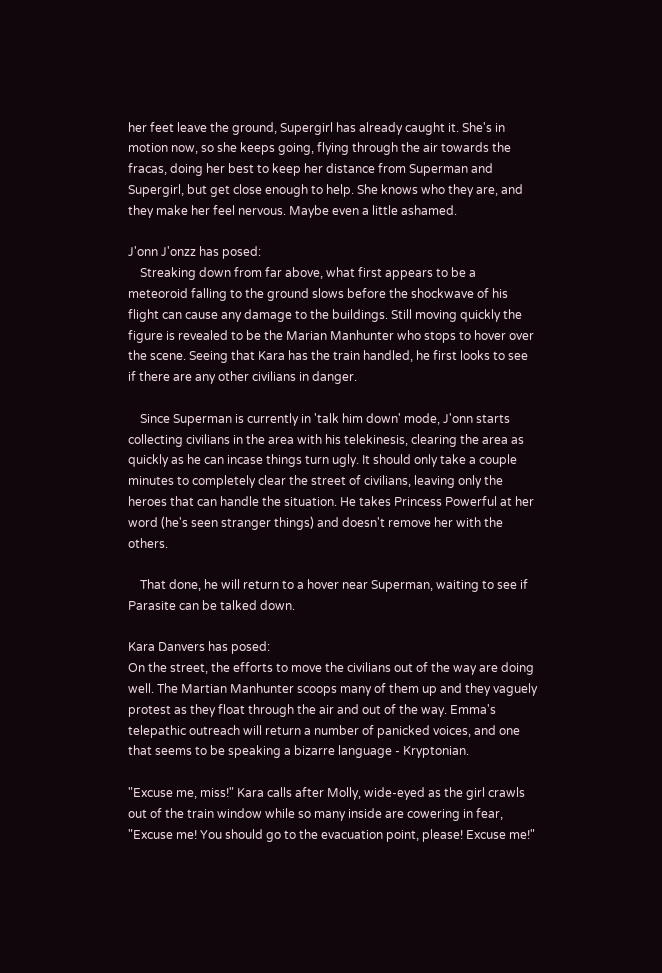her feet leave the ground, Supergirl has already caught it. She's in motion now, so she keeps going, flying through the air towards the fracas, doing her best to keep her distance from Superman and Supergirl, but get close enough to help. She knows who they are, and they make her feel nervous. Maybe even a little ashamed.

J'onn J'onzz has posed:
    Streaking down from far above, what first appears to be a meteoroid falling to the ground slows before the shockwave of his flight can cause any damage to the buildings. Still moving quickly the figure is revealed to be the Marian Manhunter who stops to hover over the scene. Seeing that Kara has the train handled, he first looks to see if there are any other civilians in danger.

    Since Superman is currently in 'talk him down' mode, J'onn starts collecting civilians in the area with his telekinesis, clearing the area as quickly as he can incase things turn ugly. It should only take a couple minutes to completely clear the street of civilians, leaving only the heroes that can handle the situation. He takes Princess Powerful at her word (he's seen stranger things) and doesn't remove her with the others.

    That done, he will return to a hover near Superman, waiting to see if Parasite can be talked down.

Kara Danvers has posed:
On the street, the efforts to move the civilians out of the way are doing well. The Martian Manhunter scoops many of them up and they vaguely protest as they float through the air and out of the way. Emma's telepathic outreach will return a number of panicked voices, and one that seems to be speaking a bizarre language - Kryptonian.

"Excuse me, miss!" Kara calls after Molly, wide-eyed as the girl crawls out of the train window while so many inside are cowering in fear, "Excuse me! You should go to the evacuation point, please! Excuse me!"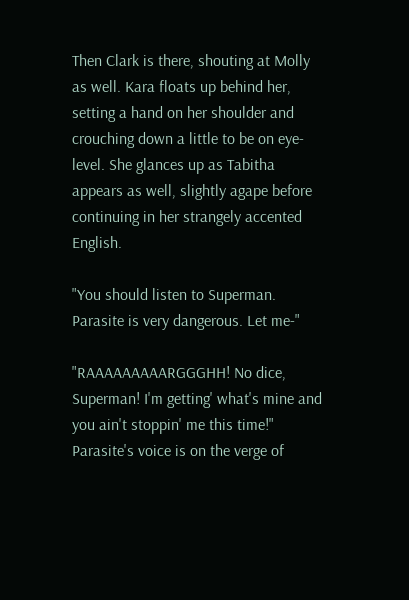Then Clark is there, shouting at Molly as well. Kara floats up behind her, setting a hand on her shoulder and crouching down a little to be on eye-level. She glances up as Tabitha appears as well, slightly agape before continuing in her strangely accented English.

"You should listen to Superman. Parasite is very dangerous. Let me-"

"RAAAAAAAAARGGGHH! No dice, Superman! I'm getting' what's mine and you ain't stoppin' me this time!" Parasite's voice is on the verge of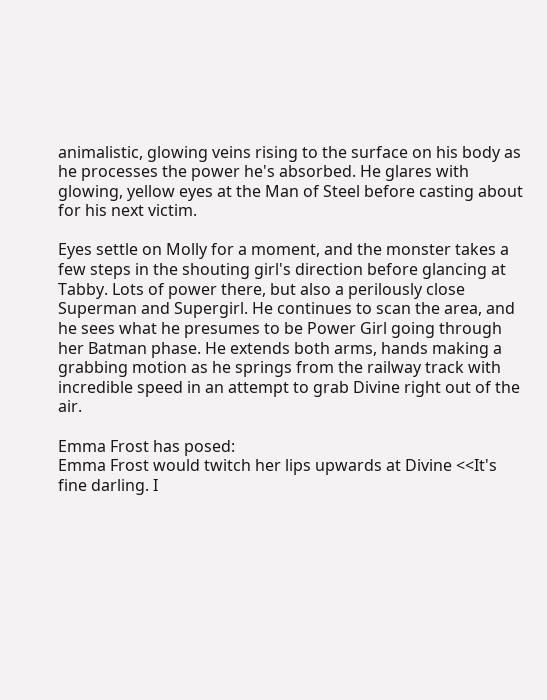animalistic, glowing veins rising to the surface on his body as he processes the power he's absorbed. He glares with glowing, yellow eyes at the Man of Steel before casting about for his next victim.

Eyes settle on Molly for a moment, and the monster takes a few steps in the shouting girl's direction before glancing at Tabby. Lots of power there, but also a perilously close Superman and Supergirl. He continues to scan the area, and he sees what he presumes to be Power Girl going through her Batman phase. He extends both arms, hands making a grabbing motion as he springs from the railway track with incredible speed in an attempt to grab Divine right out of the air.

Emma Frost has posed:
Emma Frost would twitch her lips upwards at Divine <<It's fine darling. I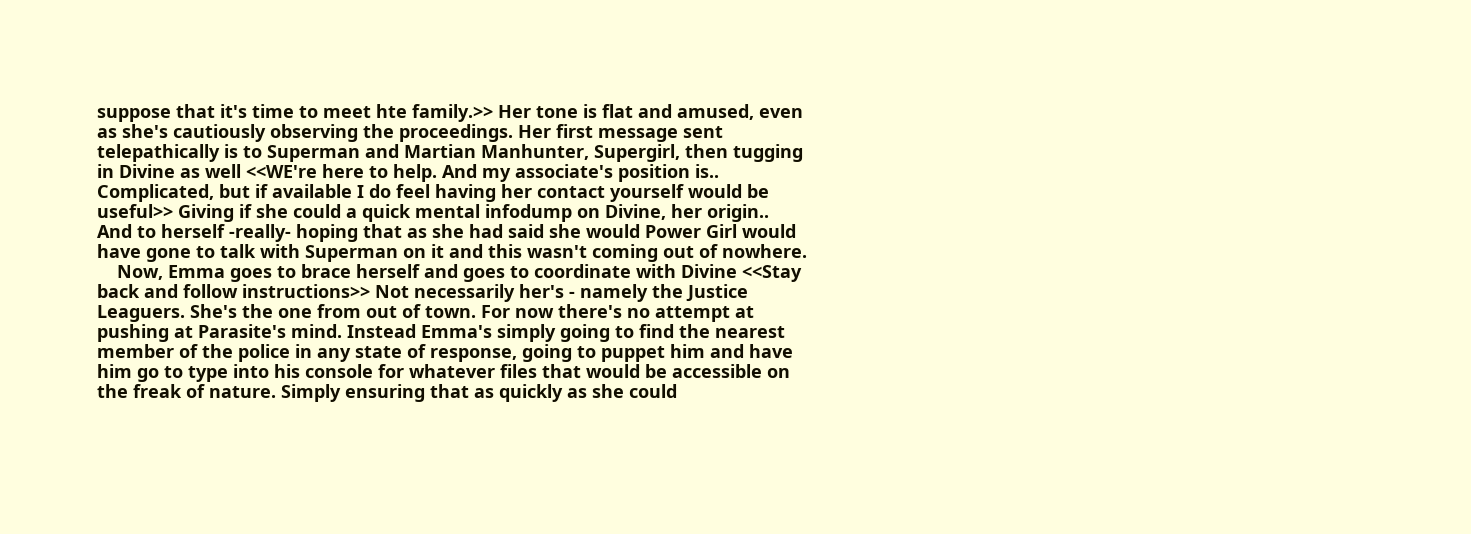suppose that it's time to meet hte family.>> Her tone is flat and amused, even as she's cautiously observing the proceedings. Her first message sent telepathically is to Superman and Martian Manhunter, Supergirl, then tugging in Divine as well <<WE're here to help. And my associate's position is.. Complicated, but if available I do feel having her contact yourself would be useful>> Giving if she could a quick mental infodump on Divine, her origin.. And to herself -really- hoping that as she had said she would Power Girl would have gone to talk with Superman on it and this wasn't coming out of nowhere.
    Now, Emma goes to brace herself and goes to coordinate with Divine <<Stay back and follow instructions>> Not necessarily her's - namely the Justice Leaguers. She's the one from out of town. For now there's no attempt at pushing at Parasite's mind. Instead Emma's simply going to find the nearest member of the police in any state of response, going to puppet him and have him go to type into his console for whatever files that would be accessible on the freak of nature. Simply ensuring that as quickly as she could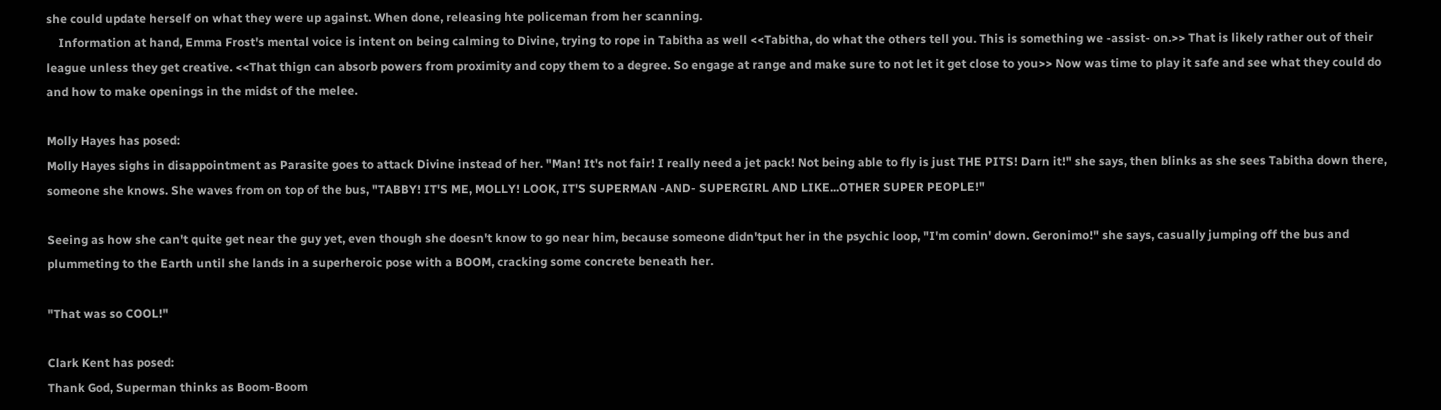she could update herself on what they were up against. When done, releasing hte policeman from her scanning.
    Information at hand, Emma Frost's mental voice is intent on being calming to Divine, trying to rope in Tabitha as well <<Tabitha, do what the others tell you. This is something we -assist- on.>> That is likely rather out of their league unless they get creative. <<That thign can absorb powers from proximity and copy them to a degree. So engage at range and make sure to not let it get close to you>> Now was time to play it safe and see what they could do and how to make openings in the midst of the melee.

Molly Hayes has posed:
Molly Hayes sighs in disappointment as Parasite goes to attack Divine instead of her. "Man! It's not fair! I really need a jet pack! Not being able to fly is just THE PITS! Darn it!" she says, then blinks as she sees Tabitha down there, someone she knows. She waves from on top of the bus, "TABBY! IT'S ME, MOLLY! LOOK, IT'S SUPERMAN -AND- SUPERGIRL AND LIKE...OTHER SUPER PEOPLE!"

Seeing as how she can't quite get near the guy yet, even though she doesn't know to go near him, because someone didn'tput her in the psychic loop, "I'm comin' down. Geronimo!" she says, casually jumping off the bus and plummeting to the Earth until she lands in a superheroic pose with a BOOM, cracking some concrete beneath her.

"That was so COOL!"

Clark Kent has posed:
Thank God, Superman thinks as Boom-Boom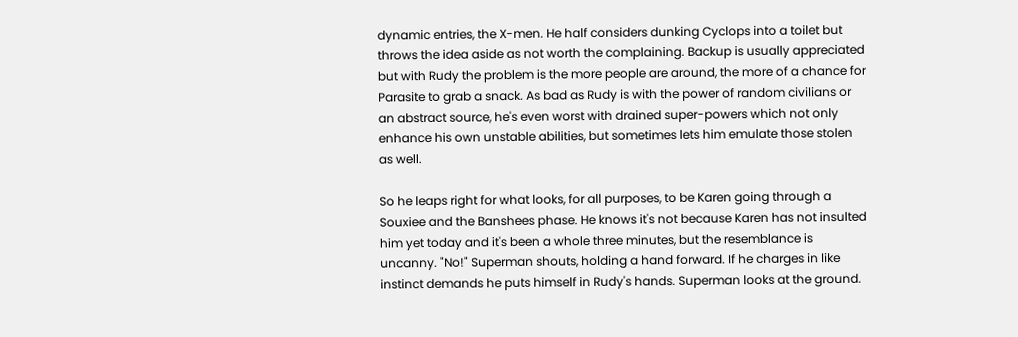dynamic entries, the X-men. He half considers dunking Cyclops into a toilet but throws the idea aside as not worth the complaining. Backup is usually appreciated but with Rudy the problem is the more people are around, the more of a chance for Parasite to grab a snack. As bad as Rudy is with the power of random civilians or an abstract source, he's even worst with drained super-powers which not only enhance his own unstable abilities, but sometimes lets him emulate those stolen as well.

So he leaps right for what looks, for all purposes, to be Karen going through a Souxiee and the Banshees phase. He knows it's not because Karen has not insulted him yet today and it's been a whole three minutes, but the resemblance is uncanny. "No!" Superman shouts, holding a hand forward. If he charges in like instinct demands he puts himself in Rudy's hands. Superman looks at the ground.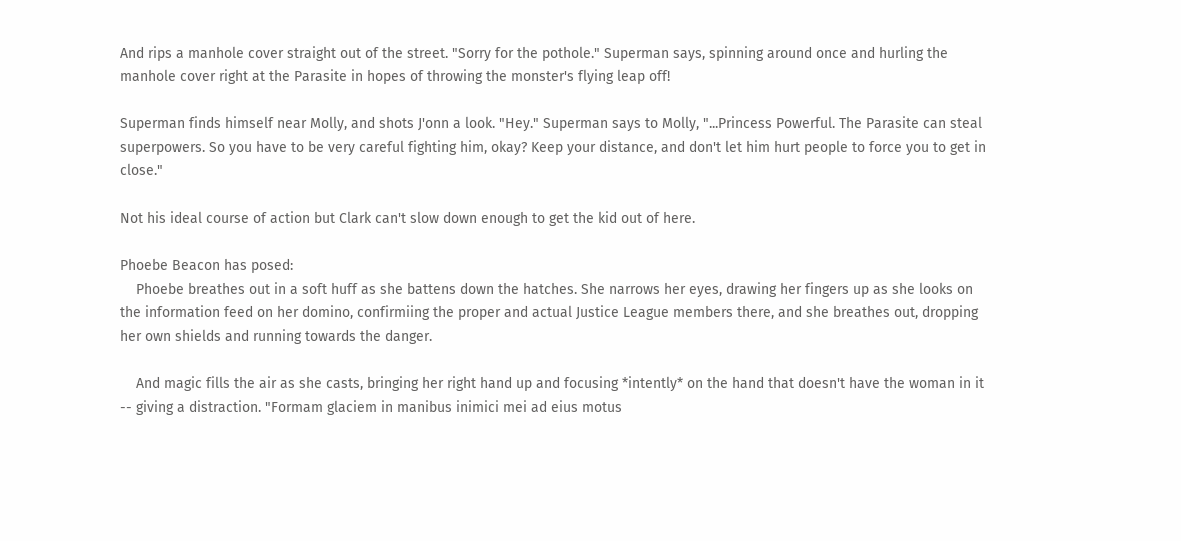And rips a manhole cover straight out of the street. "Sorry for the pothole." Superman says, spinning around once and hurling the manhole cover right at the Parasite in hopes of throwing the monster's flying leap off!

Superman finds himself near Molly, and shots J'onn a look. "Hey." Superman says to Molly, "...Princess Powerful. The Parasite can steal superpowers. So you have to be very careful fighting him, okay? Keep your distance, and don't let him hurt people to force you to get in close."

Not his ideal course of action but Clark can't slow down enough to get the kid out of here.

Phoebe Beacon has posed:
    Phoebe breathes out in a soft huff as she battens down the hatches. She narrows her eyes, drawing her fingers up as she looks on the information feed on her domino, confirmiing the proper and actual Justice League members there, and she breathes out, dropping her own shields and running towards the danger.

    And magic fills the air as she casts, bringing her right hand up and focusing *intently* on the hand that doesn't have the woman in it -- giving a distraction. "Formam glaciem in manibus inimici mei ad eius motus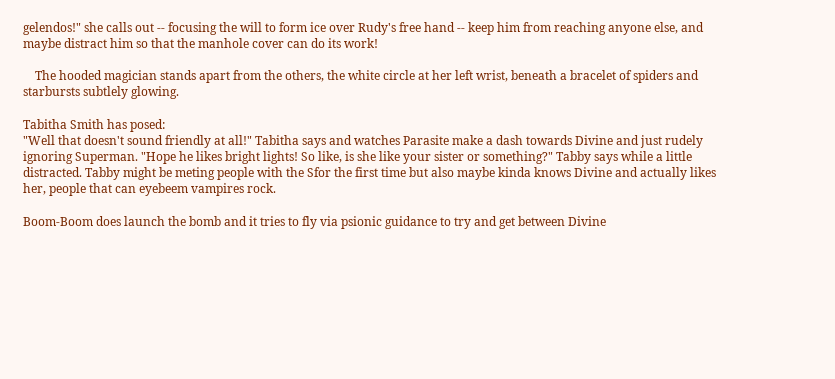gelendos!" she calls out -- focusing the will to form ice over Rudy's free hand -- keep him from reaching anyone else, and maybe distract him so that the manhole cover can do its work!

    The hooded magician stands apart from the others, the white circle at her left wrist, beneath a bracelet of spiders and starbursts subtlely glowing.

Tabitha Smith has posed:
"Well that doesn't sound friendly at all!" Tabitha says and watches Parasite make a dash towards Divine and just rudely ignoring Superman. "Hope he likes bright lights! So like, is she like your sister or something?" Tabby says while a little distracted. Tabby might be meting people with the Sfor the first time but also maybe kinda knows Divine and actually likes her, people that can eyebeem vampires rock.

Boom-Boom does launch the bomb and it tries to fly via psionic guidance to try and get between Divine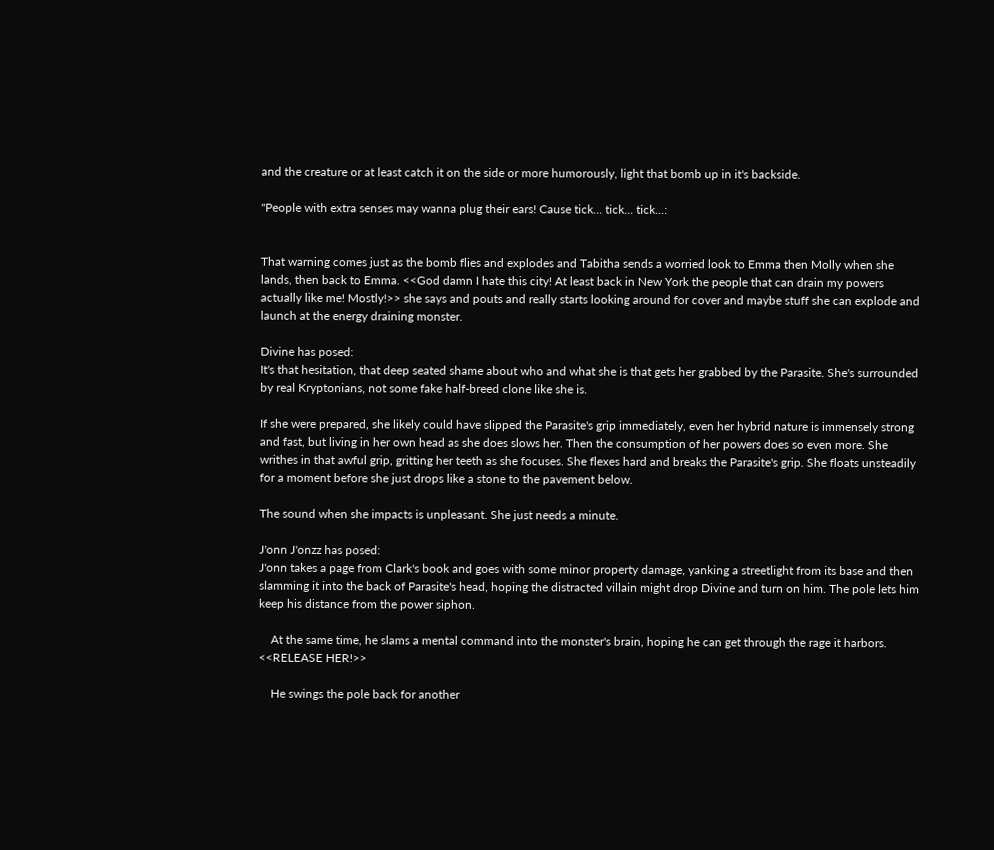and the creature or at least catch it on the side or more humorously, light that bomb up in it's backside.

"People with extra senses may wanna plug their ears! Cause tick... tick... tick...:


That warning comes just as the bomb flies and explodes and Tabitha sends a worried look to Emma then Molly when she lands, then back to Emma. <<God damn I hate this city! At least back in New York the people that can drain my powers actually like me! Mostly!>> she says and pouts and really starts looking around for cover and maybe stuff she can explode and launch at the energy draining monster.

Divine has posed:
It's that hesitation, that deep seated shame about who and what she is that gets her grabbed by the Parasite. She's surrounded by real Kryptonians, not some fake half-breed clone like she is.

If she were prepared, she likely could have slipped the Parasite's grip immediately, even her hybrid nature is immensely strong and fast, but living in her own head as she does slows her. Then the consumption of her powers does so even more. She writhes in that awful grip, gritting her teeth as she focuses. She flexes hard and breaks the Parasite's grip. She floats unsteadily for a moment before she just drops like a stone to the pavement below.

The sound when she impacts is unpleasant. She just needs a minute.

J'onn J'onzz has posed:
J'onn takes a page from Clark's book and goes with some minor property damage, yanking a streetlight from its base and then slamming it into the back of Parasite's head, hoping the distracted villain might drop Divine and turn on him. The pole lets him keep his distance from the power siphon.

    At the same time, he slams a mental command into the monster's brain, hoping he can get through the rage it harbors. <<RELEASE HER!>>

    He swings the pole back for another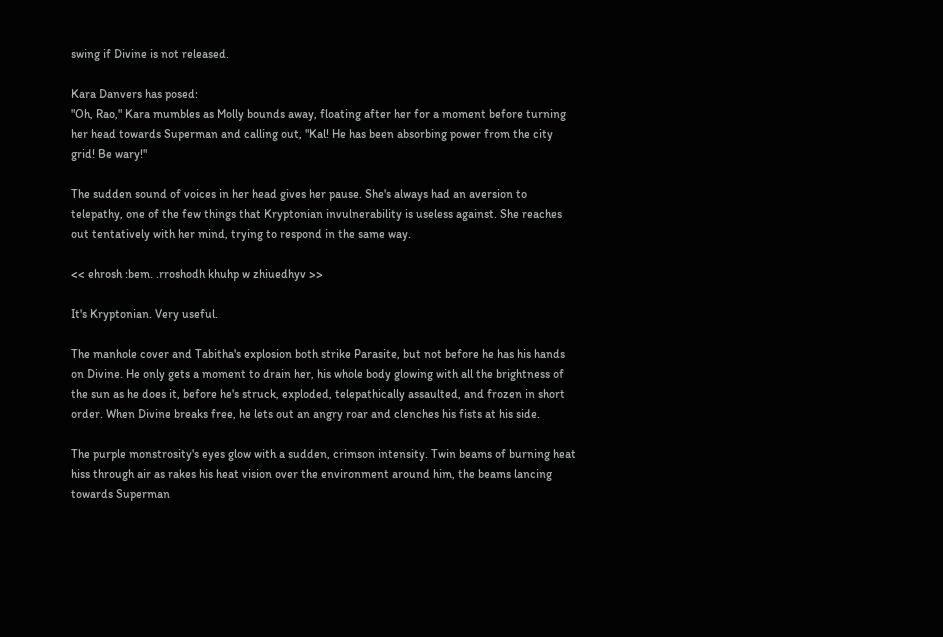swing if Divine is not released.

Kara Danvers has posed:
"Oh, Rao," Kara mumbles as Molly bounds away, floating after her for a moment before turning her head towards Superman and calling out, "Kal! He has been absorbing power from the city grid! Be wary!"

The sudden sound of voices in her head gives her pause. She's always had an aversion to telepathy, one of the few things that Kryptonian invulnerability is useless against. She reaches out tentatively with her mind, trying to respond in the same way.

<< ehrosh :bem. .rroshodh khuhp w zhiuedhyv >>

It's Kryptonian. Very useful.

The manhole cover and Tabitha's explosion both strike Parasite, but not before he has his hands on Divine. He only gets a moment to drain her, his whole body glowing with all the brightness of the sun as he does it, before he's struck, exploded, telepathically assaulted, and frozen in short order. When Divine breaks free, he lets out an angry roar and clenches his fists at his side.

The purple monstrosity's eyes glow with a sudden, crimson intensity. Twin beams of burning heat hiss through air as rakes his heat vision over the environment around him, the beams lancing towards Superman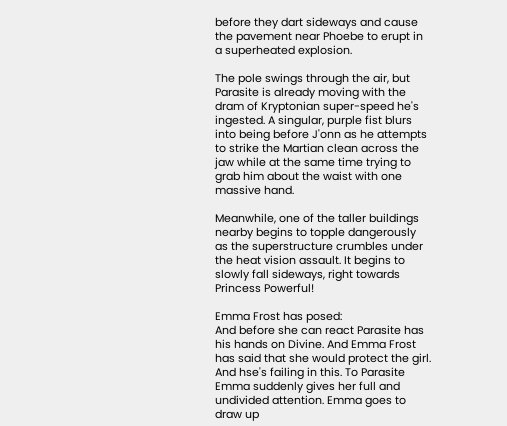before they dart sideways and cause the pavement near Phoebe to erupt in a superheated explosion.

The pole swings through the air, but Parasite is already moving with the dram of Kryptonian super-speed he's ingested. A singular, purple fist blurs into being before J'onn as he attempts to strike the Martian clean across the jaw while at the same time trying to grab him about the waist with one massive hand.

Meanwhile, one of the taller buildings nearby begins to topple dangerously as the superstructure crumbles under the heat vision assault. It begins to slowly fall sideways, right towards Princess Powerful!

Emma Frost has posed:
And before she can react Parasite has his hands on Divine. And Emma Frost has said that she would protect the girl. And hse's failing in this. To Parasite Emma suddenly gives her full and undivided attention. Emma goes to draw up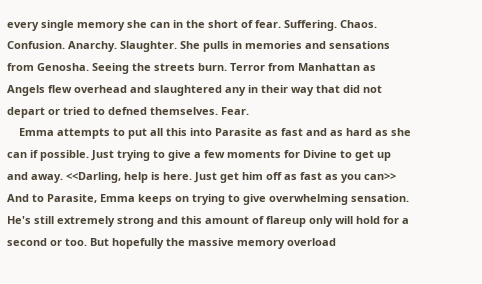every single memory she can in the short of fear. Suffering. Chaos. Confusion. Anarchy. Slaughter. She pulls in memories and sensations from Genosha. Seeing the streets burn. Terror from Manhattan as Angels flew overhead and slaughtered any in their way that did not depart or tried to defned themselves. Fear.
    Emma attempts to put all this into Parasite as fast and as hard as she can if possible. Just trying to give a few moments for Divine to get up and away. <<Darling, help is here. Just get him off as fast as you can>> And to Parasite, Emma keeps on trying to give overwhelming sensation. He's still extremely strong and this amount of flareup only will hold for a second or too. But hopefully the massive memory overload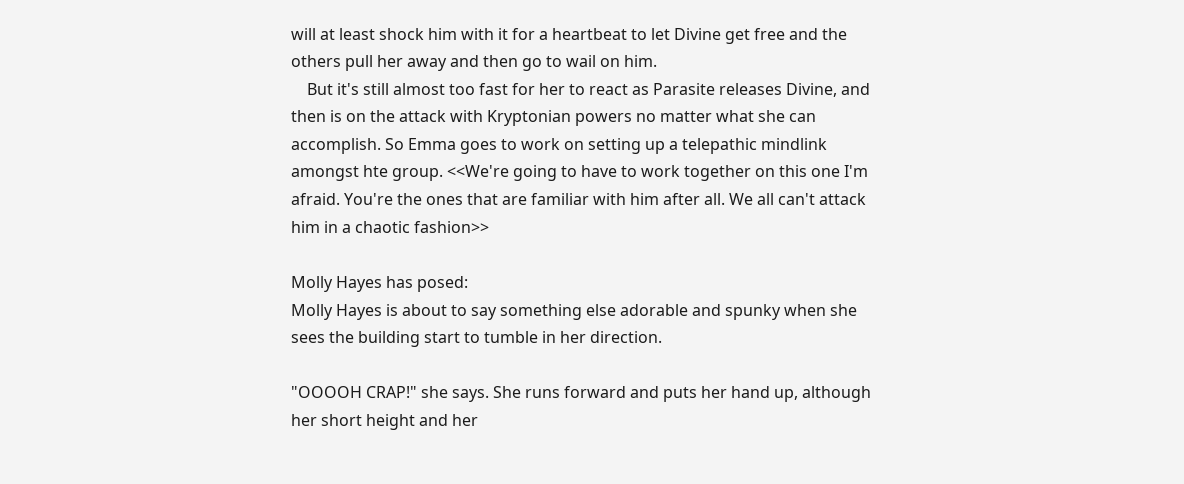will at least shock him with it for a heartbeat to let Divine get free and the others pull her away and then go to wail on him.
    But it's still almost too fast for her to react as Parasite releases Divine, and then is on the attack with Kryptonian powers no matter what she can accomplish. So Emma goes to work on setting up a telepathic mindlink amongst hte group. <<We're going to have to work together on this one I'm afraid. You're the ones that are familiar with him after all. We all can't attack him in a chaotic fashion>>

Molly Hayes has posed:
Molly Hayes is about to say something else adorable and spunky when she sees the building start to tumble in her direction.

"OOOOH CRAP!" she says. She runs forward and puts her hand up, although her short height and her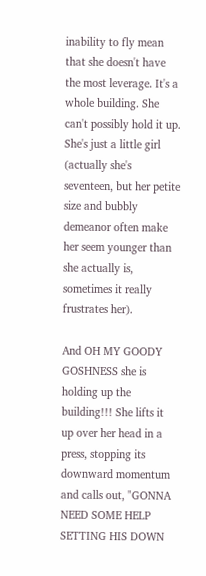inability to fly mean that she doesn't have the most leverage. It's a whole building. She can't possibly hold it up. She's just a little girl (actually she's seventeen, but her petite size and bubbly demeanor often make her seem younger than she actually is, sometimes it really frustrates her).

And OH MY GOODY GOSHNESS she is holding up the building!!! She lifts it up over her head in a press, stopping its downward momentum and calls out, "GONNA NEED SOME HELP SETTING HIS DOWN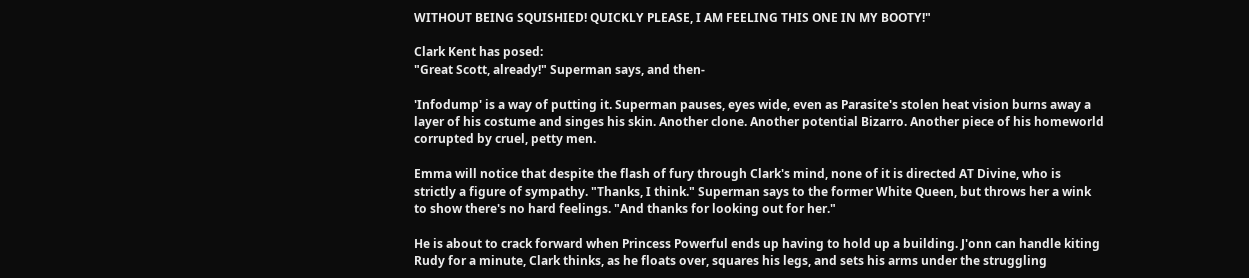WITHOUT BEING SQUISHIED! QUICKLY PLEASE, I AM FEELING THIS ONE IN MY BOOTY!"

Clark Kent has posed:
"Great Scott, already!" Superman says, and then-

'Infodump' is a way of putting it. Superman pauses, eyes wide, even as Parasite's stolen heat vision burns away a layer of his costume and singes his skin. Another clone. Another potential Bizarro. Another piece of his homeworld corrupted by cruel, petty men.

Emma will notice that despite the flash of fury through Clark's mind, none of it is directed AT Divine, who is strictly a figure of sympathy. "Thanks, I think." Superman says to the former White Queen, but throws her a wink to show there's no hard feelings. "And thanks for looking out for her."

He is about to crack forward when Princess Powerful ends up having to hold up a building. J'onn can handle kiting Rudy for a minute, Clark thinks, as he floats over, squares his legs, and sets his arms under the struggling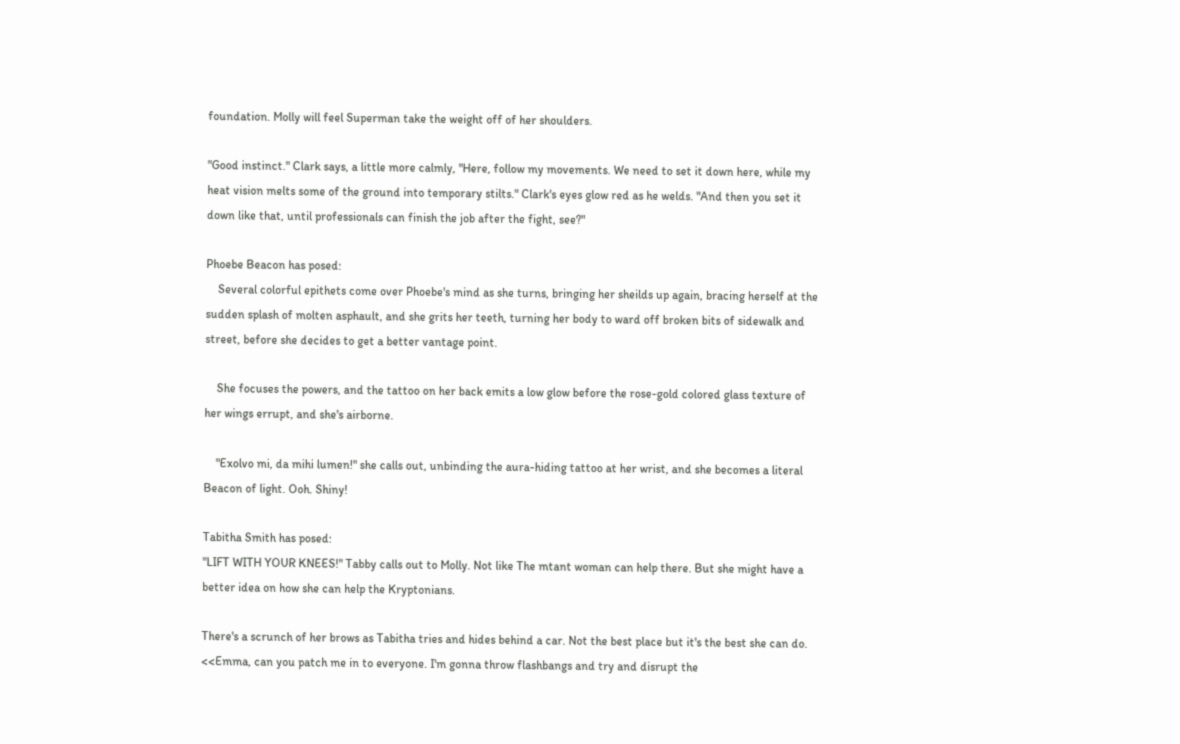foundation. Molly will feel Superman take the weight off of her shoulders.

"Good instinct." Clark says, a little more calmly, "Here, follow my movements. We need to set it down here, while my heat vision melts some of the ground into temporary stilts." Clark's eyes glow red as he welds. "And then you set it down like that, until professionals can finish the job after the fight, see?"

Phoebe Beacon has posed:
    Several colorful epithets come over Phoebe's mind as she turns, bringing her sheilds up again, bracing herself at the sudden splash of molten asphault, and she grits her teeth, turning her body to ward off broken bits of sidewalk and street, before she decides to get a better vantage point.

    She focuses the powers, and the tattoo on her back emits a low glow before the rose-gold colored glass texture of her wings errupt, and she's airborne.

    "Exolvo mi, da mihi lumen!" she calls out, unbinding the aura-hiding tattoo at her wrist, and she becomes a literal Beacon of light. Ooh. Shiny!

Tabitha Smith has posed:
"LIFT WITH YOUR KNEES!" Tabby calls out to Molly. Not like The mtant woman can help there. But she might have a better idea on how she can help the Kryptonians.

There's a scrunch of her brows as Tabitha tries and hides behind a car. Not the best place but it's the best she can do. <<Emma, can you patch me in to everyone. I'm gonna throw flashbangs and try and disrupt the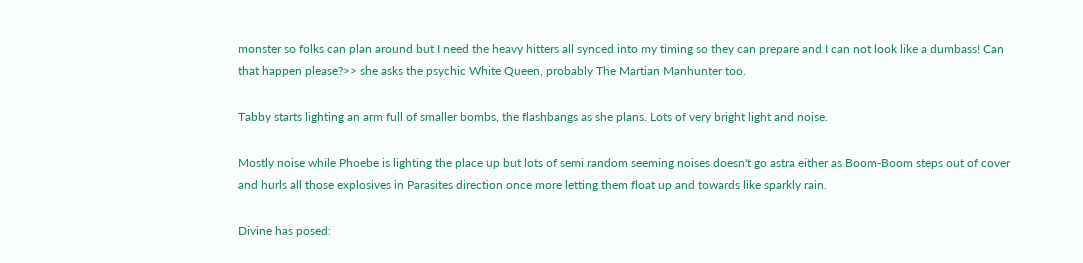monster so folks can plan around but I need the heavy hitters all synced into my timing so they can prepare and I can not look like a dumbass! Can that happen please?>> she asks the psychic White Queen, probably The Martian Manhunter too.

Tabby starts lighting an arm full of smaller bombs, the flashbangs as she plans. Lots of very bright light and noise.

Mostly noise while Phoebe is lighting the place up but lots of semi random seeming noises doesn't go astra either as Boom-Boom steps out of cover and hurls all those explosives in Parasites direction once more letting them float up and towards like sparkly rain.

Divine has posed: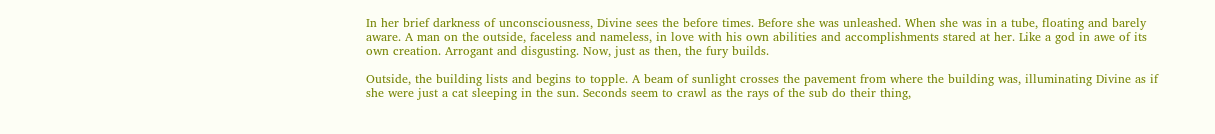In her brief darkness of unconsciousness, Divine sees the before times. Before she was unleashed. When she was in a tube, floating and barely aware. A man on the outside, faceless and nameless, in love with his own abilities and accomplishments stared at her. Like a god in awe of its own creation. Arrogant and disgusting. Now, just as then, the fury builds.

Outside, the building lists and begins to topple. A beam of sunlight crosses the pavement from where the building was, illuminating Divine as if she were just a cat sleeping in the sun. Seconds seem to crawl as the rays of the sub do their thing,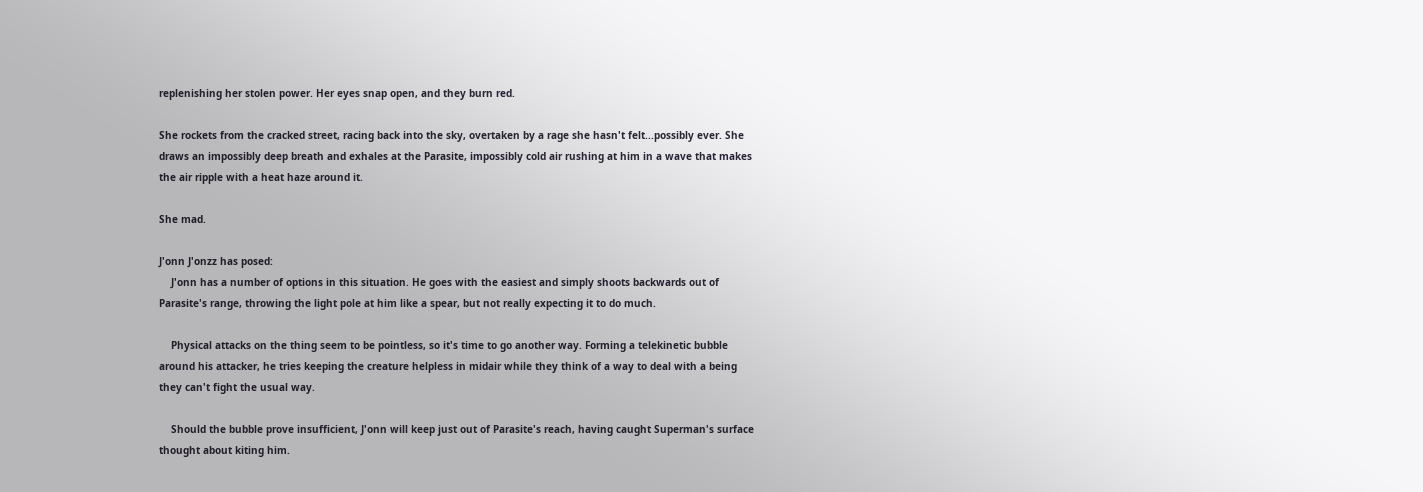replenishing her stolen power. Her eyes snap open, and they burn red.

She rockets from the cracked street, racing back into the sky, overtaken by a rage she hasn't felt...possibly ever. She draws an impossibly deep breath and exhales at the Parasite, impossibly cold air rushing at him in a wave that makes the air ripple with a heat haze around it.

She mad.

J'onn J'onzz has posed:
    J'onn has a number of options in this situation. He goes with the easiest and simply shoots backwards out of Parasite's range, throwing the light pole at him like a spear, but not really expecting it to do much.

    Physical attacks on the thing seem to be pointless, so it's time to go another way. Forming a telekinetic bubble around his attacker, he tries keeping the creature helpless in midair while they think of a way to deal with a being they can't fight the usual way.

    Should the bubble prove insufficient, J'onn will keep just out of Parasite's reach, having caught Superman's surface thought about kiting him.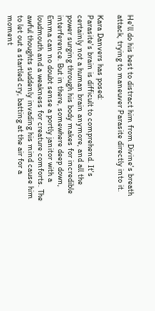He'll do his best to distract him from Divine's breath attack, trying to maneuver Parasite directly into it.

Kara Danvers has posed:
Parasite's brain is difficult to comprehend. It's certainly not a human brain anymore, and all the power surging through his body makes for incredible interference. But in there, somewhere deep down, Emma can no doubt sense a portly janitor with a loudmouth and a weakness for creature comforts. The awful thoughts suddenly invading his mind cause him to let out a startled cry, batting at the air for a moment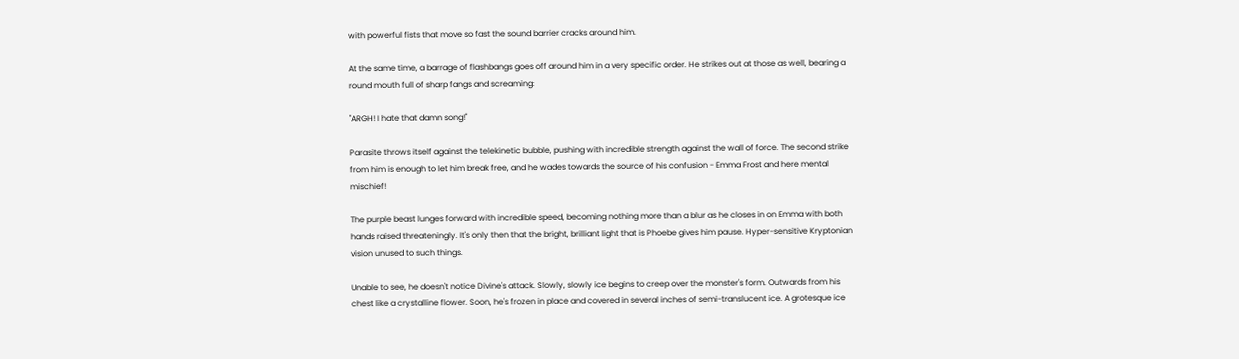with powerful fists that move so fast the sound barrier cracks around him.

At the same time, a barrage of flashbangs goes off around him in a very specific order. He strikes out at those as well, bearing a round mouth full of sharp fangs and screaming:

"ARGH! I hate that damn song!"

Parasite throws itself against the telekinetic bubble, pushing with incredible strength against the wall of force. The second strike from him is enough to let him break free, and he wades towards the source of his confusion - Emma Frost and here mental mischief!

The purple beast lunges forward with incredible speed, becoming nothing more than a blur as he closes in on Emma with both hands raised threateningly. It's only then that the bright, brilliant light that is Phoebe gives him pause. Hyper-sensitive Kryptonian vision unused to such things.

Unable to see, he doesn't notice Divine's attack. Slowly, slowly ice begins to creep over the monster's form. Outwards from his chest like a crystalline flower. Soon, he's frozen in place and covered in several inches of semi-translucent ice. A grotesque ice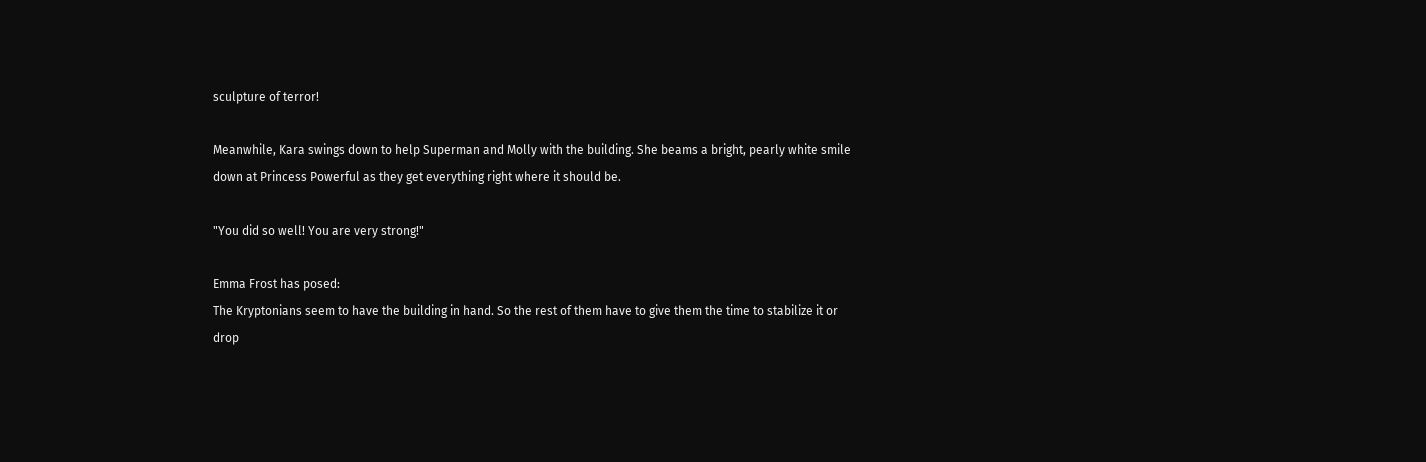sculpture of terror!

Meanwhile, Kara swings down to help Superman and Molly with the building. She beams a bright, pearly white smile down at Princess Powerful as they get everything right where it should be.

"You did so well! You are very strong!"

Emma Frost has posed:
The Kryptonians seem to have the building in hand. So the rest of them have to give them the time to stabilize it or drop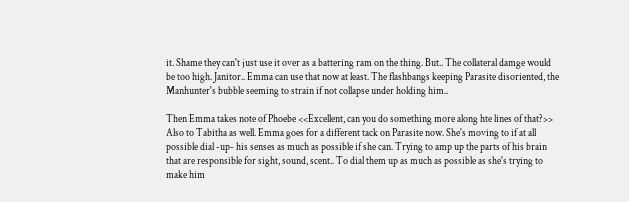it. Shame they can't just use it over as a battering ram on the thing. But.. The collateral damge would be too high. Janitor.. Emma can use that now at least. The flashbangs keeping Parasite disoriented, the Manhunter's bubble seeming to strain if not collapse under holding him..

Then Emma takes note of Phoebe <<Excellent, can you do something more along hte lines of that?>> Also to Tabitha as well. Emma goes for a different tack on Parasite now. She's moving to if at all possible dial -up- his senses as much as possible if she can. Trying to amp up the parts of his brain that are responsible for sight, sound, scent.. To dial them up as much as possible as she's trying to make him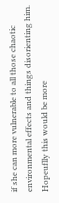if she can more vulnerable to all those chaotic environmental effects and things disorienting him. Hopeuflly this would be more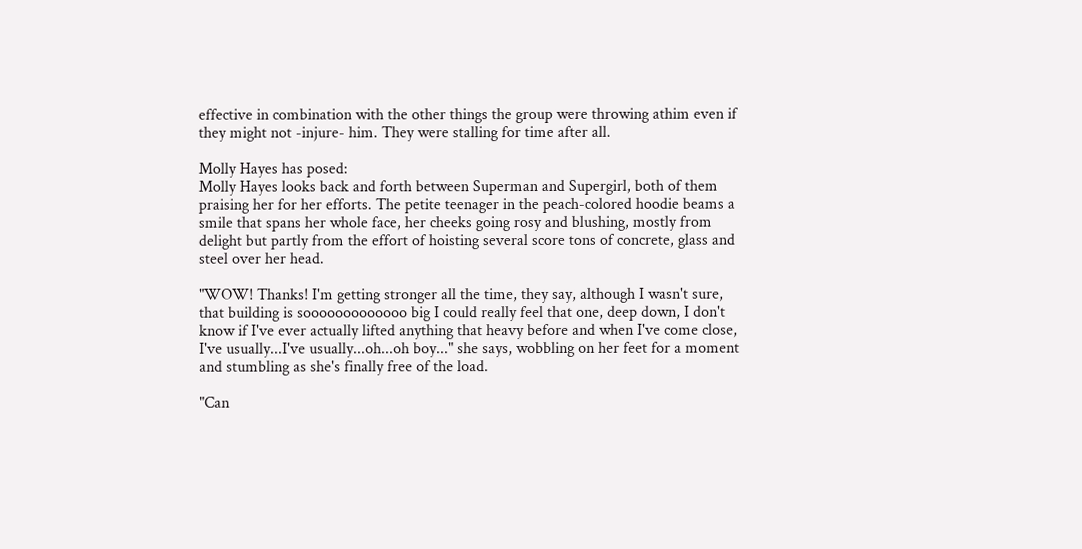effective in combination with the other things the group were throwing athim even if they might not -injure- him. They were stalling for time after all.

Molly Hayes has posed:
Molly Hayes looks back and forth between Superman and Supergirl, both of them praising her for her efforts. The petite teenager in the peach-colored hoodie beams a smile that spans her whole face, her cheeks going rosy and blushing, mostly from delight but partly from the effort of hoisting several score tons of concrete, glass and steel over her head.

"WOW! Thanks! I'm getting stronger all the time, they say, although I wasn't sure, that building is sooooooooooooo big I could really feel that one, deep down, I don't know if I've ever actually lifted anything that heavy before and when I've come close, I've usually...I've usually...oh...oh boy..." she says, wobbling on her feet for a moment and stumbling as she's finally free of the load.

"Can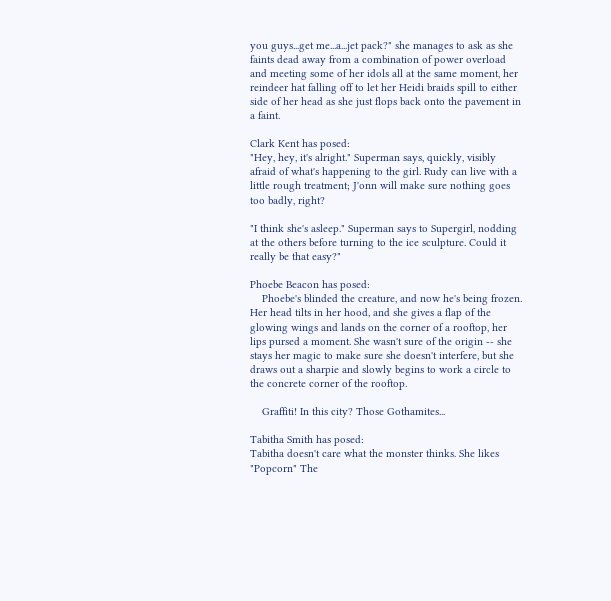you guys...get me...a...jet pack?" she manages to ask as she faints dead away from a combination of power overload and meeting some of her idols all at the same moment, her reindeer hat falling off to let her Heidi braids spill to either side of her head as she just flops back onto the pavement in a faint.

Clark Kent has posed:
"Hey, hey, it's alright." Superman says, quickly, visibly afraid of what's happening to the girl. Rudy can live with a little rough treatment; J'onn will make sure nothing goes too badly, right?

"I think she's asleep." Superman says to Supergirl, nodding at the others before turning to the ice sculpture. Could it really be that easy?"

Phoebe Beacon has posed:
    Phoebe's blinded the creature, and now he's being frozen. Her head tilts in her hood, and she gives a flap of the glowing wings and lands on the corner of a rooftop, her lips pursed a moment. She wasn't sure of the origin -- she stays her magic to make sure she doesn't interfere, but she draws out a sharpie and slowly begins to work a circle to the concrete corner of the rooftop.

    Graffiti! In this city? Those Gothamites...

Tabitha Smith has posed:
Tabitha doesn't care what the monster thinks. She likes "Popcorn" The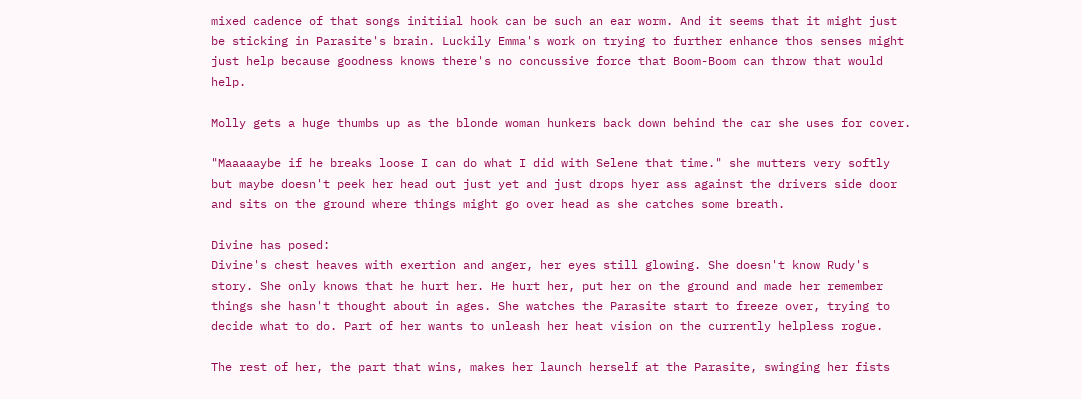mixed cadence of that songs initiial hook can be such an ear worm. And it seems that it might just be sticking in Parasite's brain. Luckily Emma's work on trying to further enhance thos senses might just help because goodness knows there's no concussive force that Boom-Boom can throw that would help.

Molly gets a huge thumbs up as the blonde woman hunkers back down behind the car she uses for cover.

"Maaaaaybe if he breaks loose I can do what I did with Selene that time." she mutters very softly but maybe doesn't peek her head out just yet and just drops hyer ass against the drivers side door and sits on the ground where things might go over head as she catches some breath.

Divine has posed:
Divine's chest heaves with exertion and anger, her eyes still glowing. She doesn't know Rudy's story. She only knows that he hurt her. He hurt her, put her on the ground and made her remember things she hasn't thought about in ages. She watches the Parasite start to freeze over, trying to decide what to do. Part of her wants to unleash her heat vision on the currently helpless rogue.

The rest of her, the part that wins, makes her launch herself at the Parasite, swinging her fists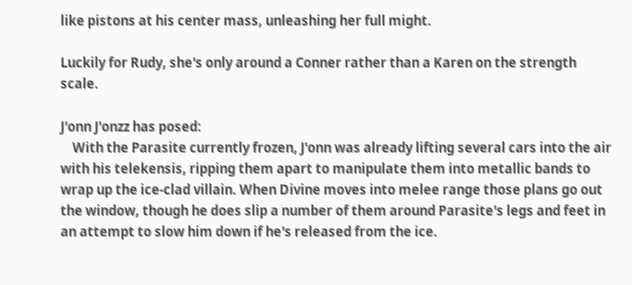like pistons at his center mass, unleashing her full might.

Luckily for Rudy, she's only around a Conner rather than a Karen on the strength scale.

J'onn J'onzz has posed:
    With the Parasite currently frozen, J'onn was already lifting several cars into the air with his telekensis, ripping them apart to manipulate them into metallic bands to wrap up the ice-clad villain. When Divine moves into melee range those plans go out the window, though he does slip a number of them around Parasite's legs and feet in an attempt to slow him down if he's released from the ice.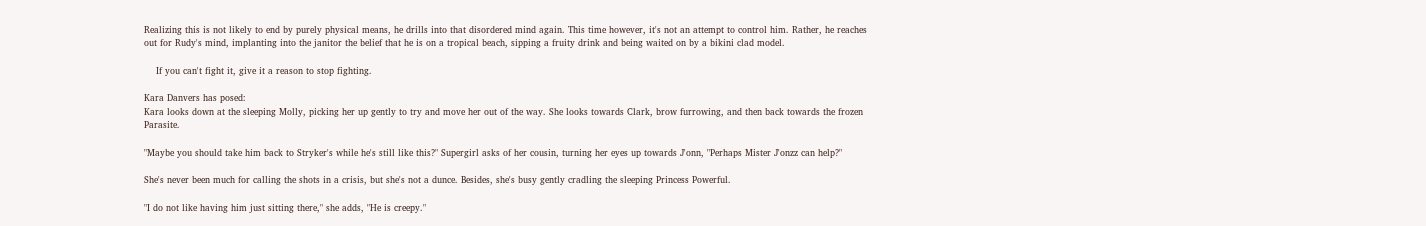Realizing this is not likely to end by purely physical means, he drills into that disordered mind again. This time however, it's not an attempt to control him. Rather, he reaches out for Rudy's mind, implanting into the janitor the belief that he is on a tropical beach, sipping a fruity drink and being waited on by a bikini clad model.

    If you can't fight it, give it a reason to stop fighting.

Kara Danvers has posed:
Kara looks down at the sleeping Molly, picking her up gently to try and move her out of the way. She looks towards Clark, brow furrowing, and then back towards the frozen Parasite.

"Maybe you should take him back to Stryker's while he's still like this?" Supergirl asks of her cousin, turning her eyes up towards J'onn, "Perhaps Mister J'onzz can help?"

She's never been much for calling the shots in a crisis, but she's not a dunce. Besides, she's busy gently cradling the sleeping Princess Powerful.

"I do not like having him just sitting there," she adds, "He is creepy."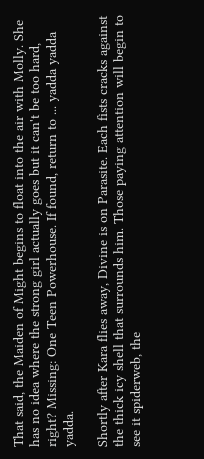That said, the Maiden of Might begins to float into the air with Molly. She has no idea where the strong girl actually goes but it can't be too hard, right? Missing: One Teen Powerhouse. If found, return to ... yadda yadda yadda.

Shortly after Kara flies away, Divine is on Parasite. Each fists cracks against the thick icy shell that surrounds him. Those paying attention will begin to see it spiderweb, the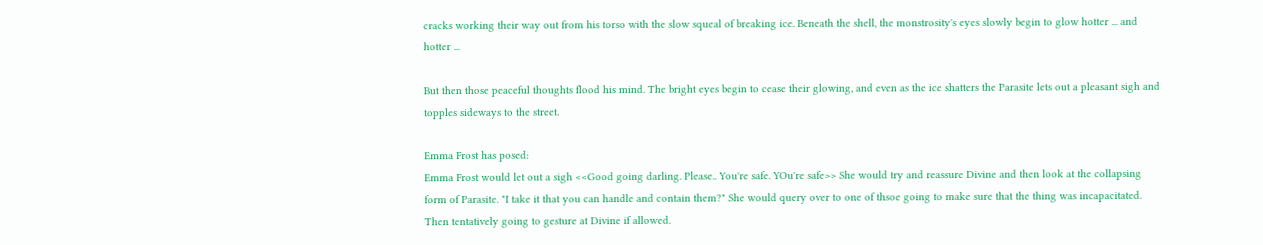cracks working their way out from his torso with the slow squeal of breaking ice. Beneath the shell, the monstrosity's eyes slowly begin to glow hotter ... and hotter ...

But then those peaceful thoughts flood his mind. The bright eyes begin to cease their glowing, and even as the ice shatters the Parasite lets out a pleasant sigh and topples sideways to the street.

Emma Frost has posed:
Emma Frost would let out a sigh <<Good going darling. Please.. You're safe. YOu're safe>> She would try and reassure Divine and then look at the collapsing form of Parasite. "I take it that you can handle and contain them?" She would query over to one of thsoe going to make sure that the thing was incapacitated. Then tentatively going to gesture at Divine if allowed.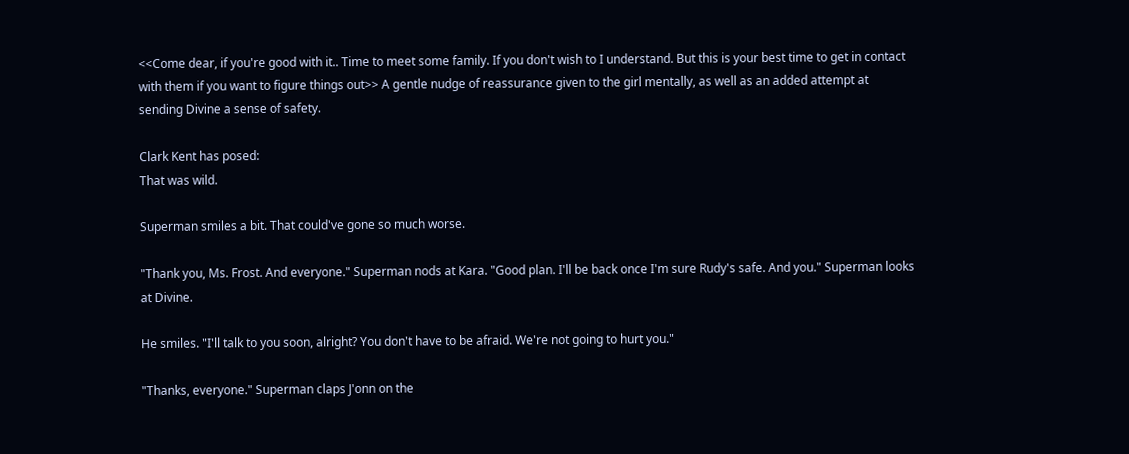<<Come dear, if you're good with it.. Time to meet some family. If you don't wish to I understand. But this is your best time to get in contact with them if you want to figure things out>> A gentle nudge of reassurance given to the girl mentally, as well as an added attempt at sending Divine a sense of safety.

Clark Kent has posed:
That was wild.

Superman smiles a bit. That could've gone so much worse.

"Thank you, Ms. Frost. And everyone." Superman nods at Kara. "Good plan. I'll be back once I'm sure Rudy's safe. And you." Superman looks at Divine.

He smiles. "I'll talk to you soon, alright? You don't have to be afraid. We're not going to hurt you."

"Thanks, everyone." Superman claps J'onn on the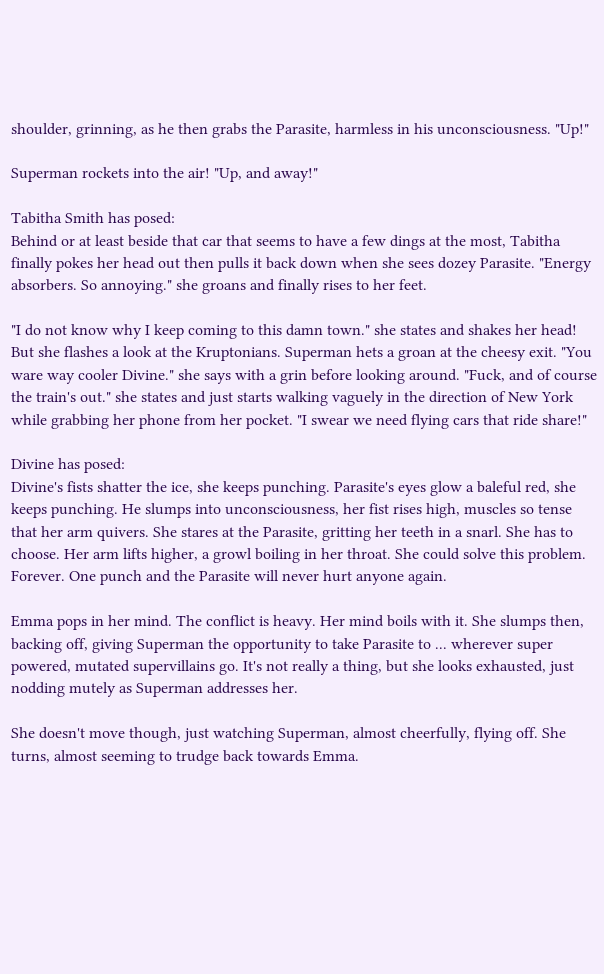shoulder, grinning, as he then grabs the Parasite, harmless in his unconsciousness. "Up!"

Superman rockets into the air! "Up, and away!"

Tabitha Smith has posed:
Behind or at least beside that car that seems to have a few dings at the most, Tabitha finally pokes her head out then pulls it back down when she sees dozey Parasite. "Energy absorbers. So annoying." she groans and finally rises to her feet.

"I do not know why I keep coming to this damn town." she states and shakes her head! But she flashes a look at the Kruptonians. Superman hets a groan at the cheesy exit. "You ware way cooler Divine." she says with a grin before looking around. "Fuck, and of course the train's out." she states and just starts walking vaguely in the direction of New York while grabbing her phone from her pocket. "I swear we need flying cars that ride share!"

Divine has posed:
Divine's fists shatter the ice, she keeps punching. Parasite's eyes glow a baleful red, she keeps punching. He slumps into unconsciousness, her fist rises high, muscles so tense that her arm quivers. She stares at the Parasite, gritting her teeth in a snarl. She has to choose. Her arm lifts higher, a growl boiling in her throat. She could solve this problem. Forever. One punch and the Parasite will never hurt anyone again.

Emma pops in her mind. The conflict is heavy. Her mind boils with it. She slumps then, backing off, giving Superman the opportunity to take Parasite to ... wherever super powered, mutated supervillains go. It's not really a thing, but she looks exhausted, just nodding mutely as Superman addresses her.

She doesn't move though, just watching Superman, almost cheerfully, flying off. She turns, almost seeming to trudge back towards Emma.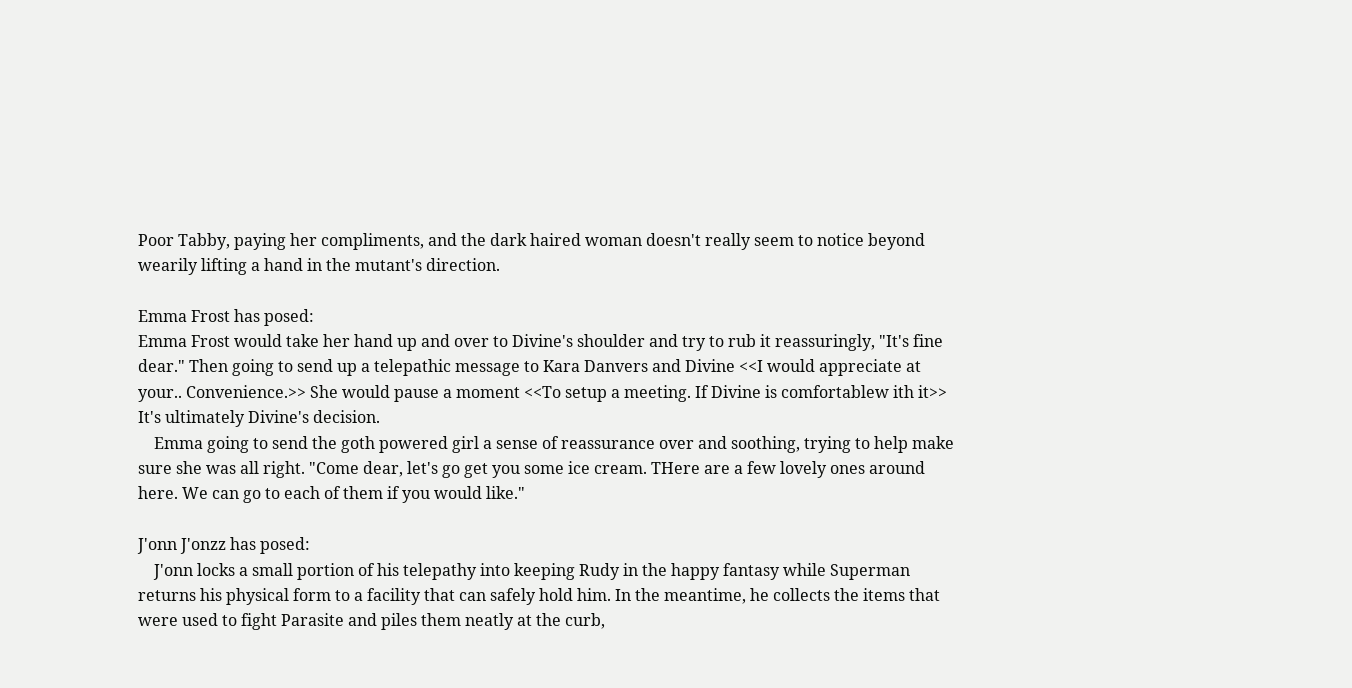Poor Tabby, paying her compliments, and the dark haired woman doesn't really seem to notice beyond wearily lifting a hand in the mutant's direction.

Emma Frost has posed:
Emma Frost would take her hand up and over to Divine's shoulder and try to rub it reassuringly, "It's fine dear." Then going to send up a telepathic message to Kara Danvers and Divine <<I would appreciate at your.. Convenience.>> She would pause a moment <<To setup a meeting. If Divine is comfortablew ith it>> It's ultimately Divine's decision.
    Emma going to send the goth powered girl a sense of reassurance over and soothing, trying to help make sure she was all right. "Come dear, let's go get you some ice cream. THere are a few lovely ones around here. We can go to each of them if you would like."

J'onn J'onzz has posed:
    J'onn locks a small portion of his telepathy into keeping Rudy in the happy fantasy while Superman returns his physical form to a facility that can safely hold him. In the meantime, he collects the items that were used to fight Parasite and piles them neatly at the curb,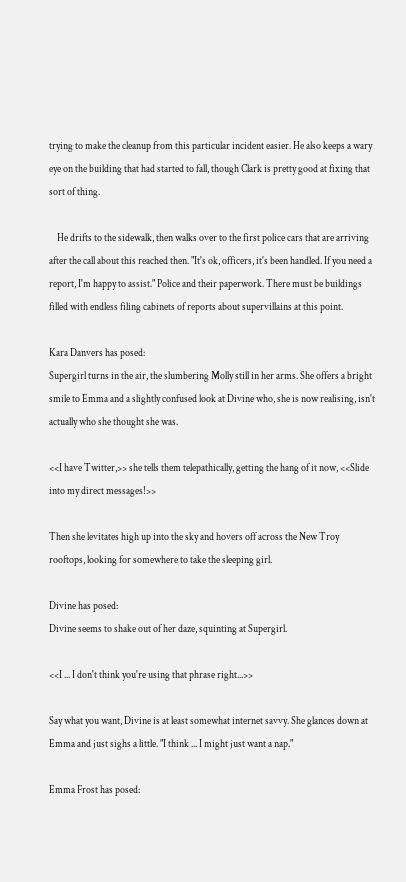trying to make the cleanup from this particular incident easier. He also keeps a wary eye on the building that had started to fall, though Clark is pretty good at fixing that sort of thing.

    He drifts to the sidewalk, then walks over to the first police cars that are arriving after the call about this reached then. "It's ok, officers, it's been handled. If you need a report, I'm happy to assist." Police and their paperwork. There must be buildings filled with endless filing cabinets of reports about supervillains at this point.

Kara Danvers has posed:
Supergirl turns in the air, the slumbering Molly still in her arms. She offers a bright smile to Emma and a slightly confused look at Divine who, she is now realising, isn't actually who she thought she was.

<<I have Twitter,>> she tells them telepathically, getting the hang of it now, <<Slide into my direct messages!>>

Then she levitates high up into the sky and hovers off across the New Troy rooftops, looking for somewhere to take the sleeping girl.

Divine has posed:
Divine seems to shake out of her daze, squinting at Supergirl.

<<I ... I don't think you're using that phrase right...>>

Say what you want, Divine is at least somewhat internet savvy. She glances down at Emma and just sighs a little. "I think ... I might just want a nap."

Emma Frost has posed: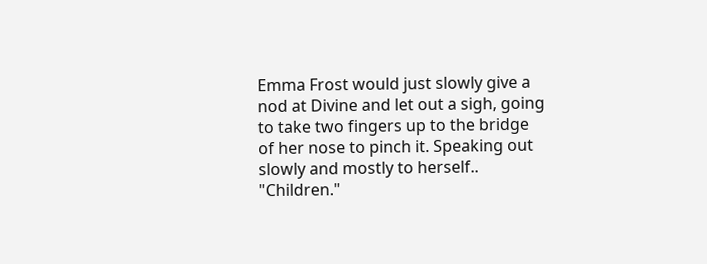Emma Frost would just slowly give a nod at Divine and let out a sigh, going to take two fingers up to the bridge of her nose to pinch it. Speaking out slowly and mostly to herself.. "Children."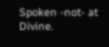Spoken -not- at Divine.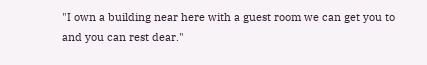"I own a building near here with a guest room we can get you to and you can rest dear."